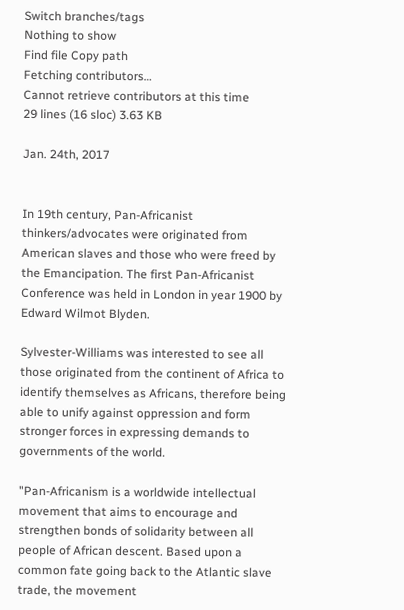Switch branches/tags
Nothing to show
Find file Copy path
Fetching contributors…
Cannot retrieve contributors at this time
29 lines (16 sloc) 3.63 KB

Jan. 24th, 2017


In 19th century, Pan-Africanist thinkers/advocates were originated from American slaves and those who were freed by the Emancipation. The first Pan-Africanist Conference was held in London in year 1900 by Edward Wilmot Blyden.

Sylvester-Williams was interested to see all those originated from the continent of Africa to identify themselves as Africans, therefore being able to unify against oppression and form stronger forces in expressing demands to governments of the world.

"Pan-Africanism is a worldwide intellectual movement that aims to encourage and strengthen bonds of solidarity between all people of African descent. Based upon a common fate going back to the Atlantic slave trade, the movement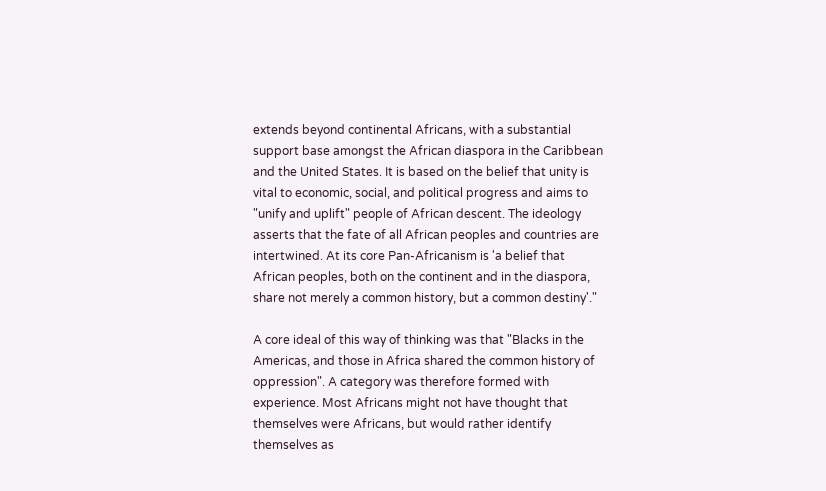extends beyond continental Africans, with a substantial support base amongst the African diaspora in the Caribbean and the United States. It is based on the belief that unity is vital to economic, social, and political progress and aims to "unify and uplift" people of African descent. The ideology asserts that the fate of all African peoples and countries are intertwined. At its core Pan-Africanism is 'a belief that African peoples, both on the continent and in the diaspora, share not merely a common history, but a common destiny'."

A core ideal of this way of thinking was that "Blacks in the Americas, and those in Africa shared the common history of oppression". A category was therefore formed with experience. Most Africans might not have thought that themselves were Africans, but would rather identify themselves as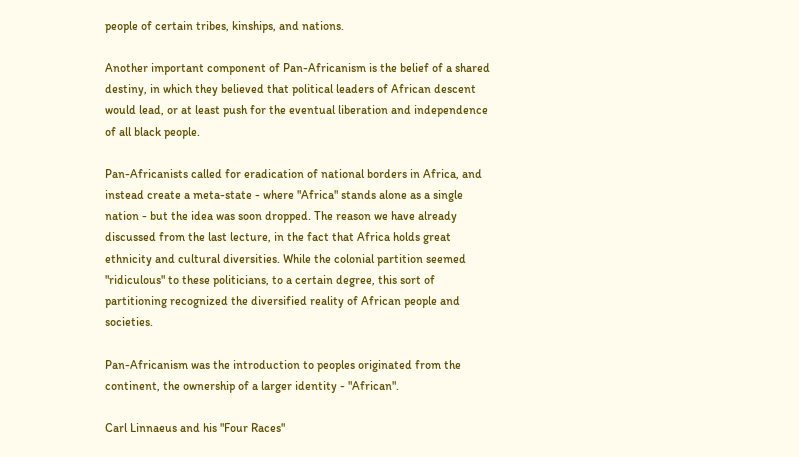people of certain tribes, kinships, and nations.

Another important component of Pan-Africanism is the belief of a shared destiny, in which they believed that political leaders of African descent would lead, or at least push for the eventual liberation and independence of all black people.

Pan-Africanists called for eradication of national borders in Africa, and instead create a meta-state - where "Africa" stands alone as a single nation - but the idea was soon dropped. The reason we have already discussed from the last lecture, in the fact that Africa holds great ethnicity and cultural diversities. While the colonial partition seemed "ridiculous" to these politicians, to a certain degree, this sort of partitioning recognized the diversified reality of African people and societies.

Pan-Africanism was the introduction to peoples originated from the continent, the ownership of a larger identity - "African".

Carl Linnaeus and his "Four Races"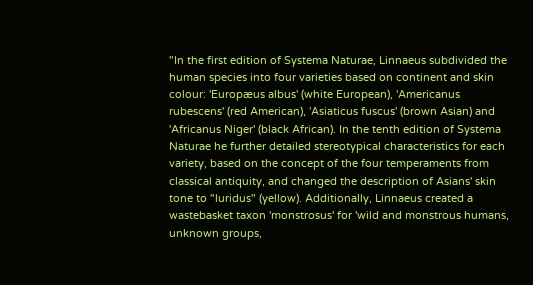"In the first edition of Systema Naturae, Linnaeus subdivided the human species into four varieties based on continent and skin colour: 'Europæus albus' (white European), 'Americanus rubescens' (red American), 'Asiaticus fuscus' (brown Asian) and 'Africanus Niger' (black African). In the tenth edition of Systema Naturae he further detailed stereotypical characteristics for each variety, based on the concept of the four temperaments from classical antiquity, and changed the description of Asians' skin tone to "luridus" (yellow). Additionally, Linnaeus created a wastebasket taxon 'monstrosus' for 'wild and monstrous humans, unknown groups,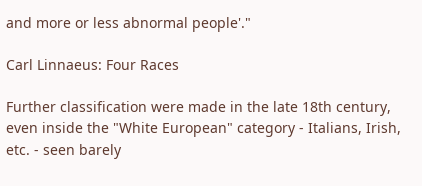and more or less abnormal people'."

Carl Linnaeus: Four Races

Further classification were made in the late 18th century, even inside the "White European" category - Italians, Irish, etc. - seen barely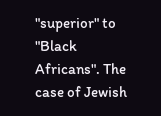"superior" to "Black Africans". The case of Jewish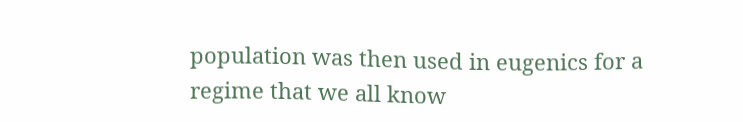population was then used in eugenics for a regime that we all know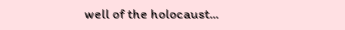well of the holocaust...